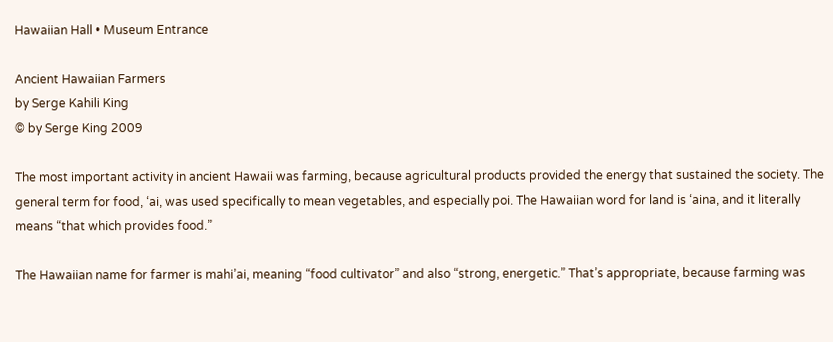Hawaiian Hall • Museum Entrance

Ancient Hawaiian Farmers
by Serge Kahili King
© by Serge King 2009

The most important activity in ancient Hawaii was farming, because agricultural products provided the energy that sustained the society. The general term for food, ‘ai, was used specifically to mean vegetables, and especially poi. The Hawaiian word for land is ‘aina, and it literally means “that which provides food.”

The Hawaiian name for farmer is mahi’ai, meaning “food cultivator” and also “strong, energetic.” That’s appropriate, because farming was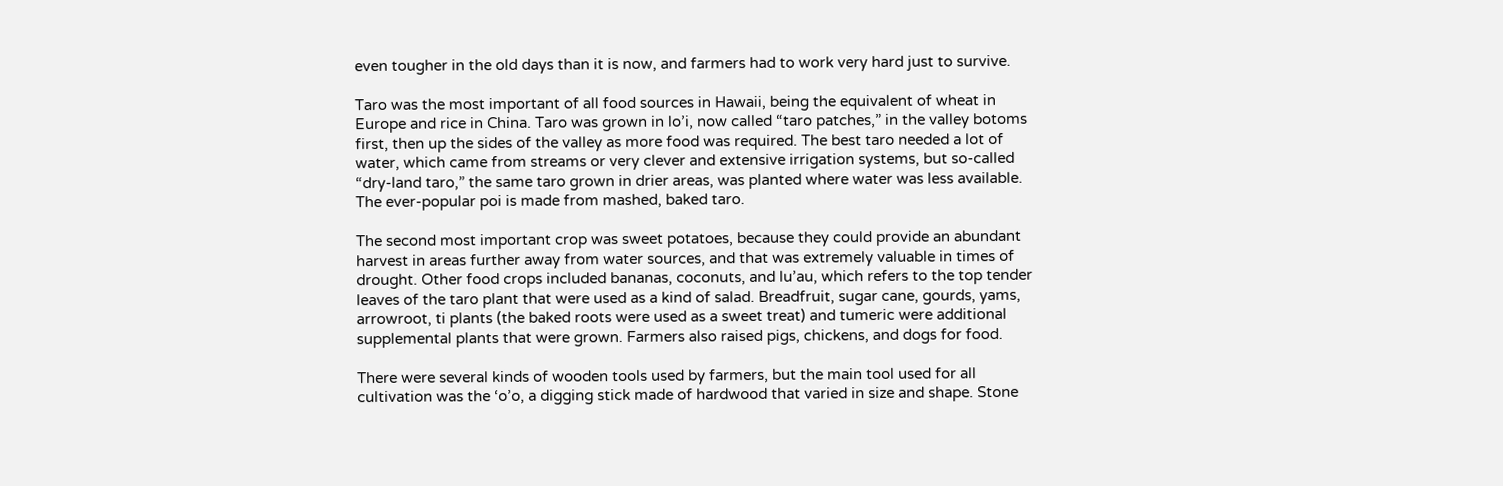even tougher in the old days than it is now, and farmers had to work very hard just to survive.

Taro was the most important of all food sources in Hawaii, being the equivalent of wheat in Europe and rice in China. Taro was grown in lo’i, now called “taro patches,” in the valley botoms first, then up the sides of the valley as more food was required. The best taro needed a lot of water, which came from streams or very clever and extensive irrigation systems, but so-called “dry-land taro,” the same taro grown in drier areas, was planted where water was less available. The ever-popular poi is made from mashed, baked taro.

The second most important crop was sweet potatoes, because they could provide an abundant harvest in areas further away from water sources, and that was extremely valuable in times of drought. Other food crops included bananas, coconuts, and lu’au, which refers to the top tender leaves of the taro plant that were used as a kind of salad. Breadfruit, sugar cane, gourds, yams, arrowroot, ti plants (the baked roots were used as a sweet treat) and tumeric were additional supplemental plants that were grown. Farmers also raised pigs, chickens, and dogs for food.

There were several kinds of wooden tools used by farmers, but the main tool used for all cultivation was the ‘o’o, a digging stick made of hardwood that varied in size and shape. Stone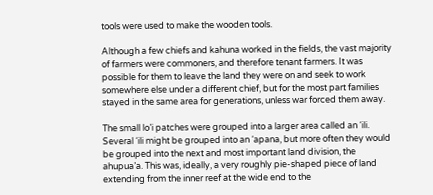tools were used to make the wooden tools.

Although a few chiefs and kahuna worked in the fields, the vast majority of farmers were commoners, and therefore tenant farmers. It was possible for them to leave the land they were on and seek to work somewhere else under a different chief, but for the most part families stayed in the same area for generations, unless war forced them away.

The small lo’i patches were grouped into a larger area called an ‘ili. Several ‘ili might be grouped into an ‘apana, but more often they would be grouped into the next and most important land division, the ahupua’a. This was, ideally, a very roughly pie-shaped piece of land extending from the inner reef at the wide end to the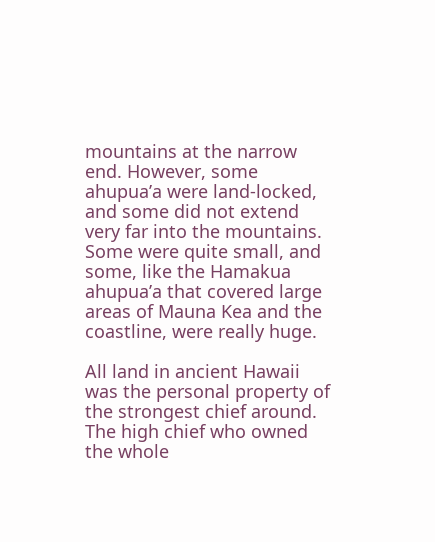mountains at the narrow end. However, some ahupua’a were land-locked, and some did not extend very far into the mountains. Some were quite small, and some, like the Hamakua ahupua’a that covered large areas of Mauna Kea and the coastline, were really huge.

All land in ancient Hawaii was the personal property of the strongest chief around. The high chief who owned the whole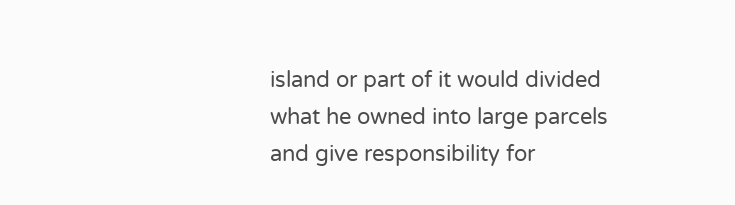island or part of it would divided what he owned into large parcels and give responsibility for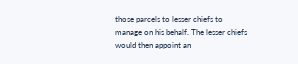those parcels to lesser chiefs to manage on his behalf. The lesser chiefs would then appoint an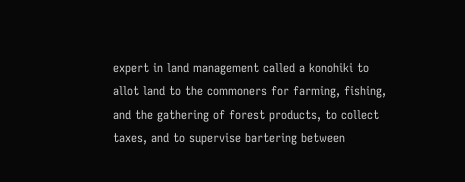expert in land management called a konohiki to allot land to the commoners for farming, fishing, and the gathering of forest products, to collect taxes, and to supervise bartering between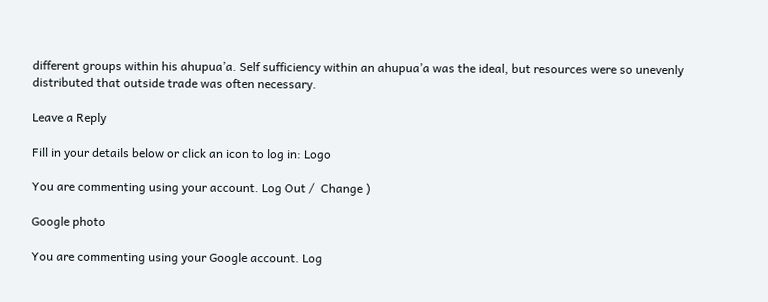different groups within his ahupua’a. Self sufficiency within an ahupua’a was the ideal, but resources were so unevenly distributed that outside trade was often necessary.

Leave a Reply

Fill in your details below or click an icon to log in: Logo

You are commenting using your account. Log Out /  Change )

Google photo

You are commenting using your Google account. Log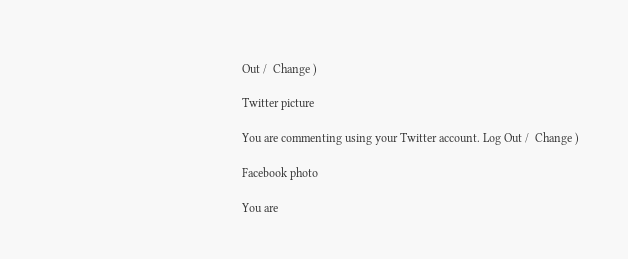Out /  Change )

Twitter picture

You are commenting using your Twitter account. Log Out /  Change )

Facebook photo

You are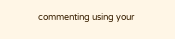commenting using your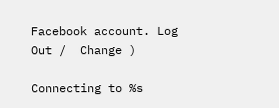Facebook account. Log Out /  Change )

Connecting to %s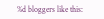%d bloggers like this: